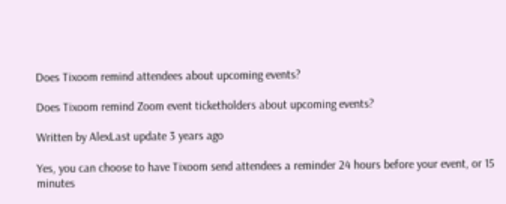Does Tixoom remind attendees about upcoming events?

Does Tixoom remind Zoom event ticketholders about upcoming events?

Written by AlexLast update 3 years ago

Yes, you can choose to have Tixoom send attendees a reminder 24 hours before your event, or 15 minutes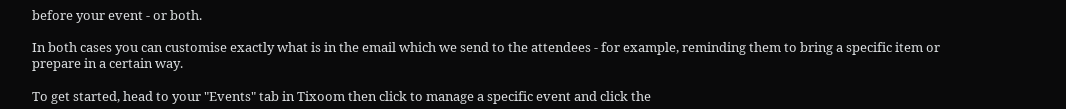before your event - or both.

In both cases you can customise exactly what is in the email which we send to the attendees - for example, reminding them to bring a specific item or prepare in a certain way.

To get started, head to your "Events" tab in Tixoom then click to manage a specific event and click the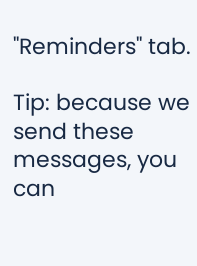"Reminders" tab.

Tip: because we send these messages, you can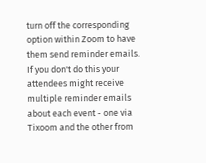turn off the corresponding option within Zoom to have them send reminder emails. If you don't do this your attendees might receive multiple reminder emails about each event - one via Tixoom and the other from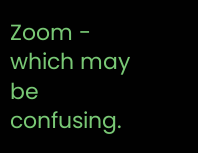Zoom - which may be confusing.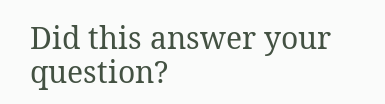Did this answer your question?